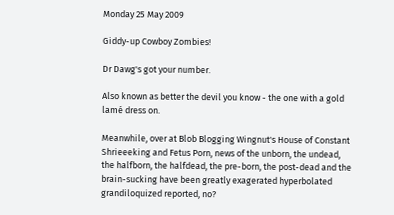Monday 25 May 2009

Giddy-up Cowboy Zombies!

Dr Dawg's got your number.

Also known as better the devil you know - the one with a gold lamé dress on.

Meanwhile, over at Blob Blogging Wingnut's House of Constant Shrieeeking and Fetus Porn, news of the unborn, the undead, the halfborn, the halfdead, the pre-born, the post-dead and the brain-sucking have been greatly exagerated hyperbolated grandiloquized reported, no?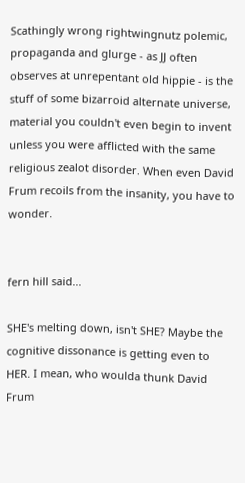Scathingly wrong rightwingnutz polemic, propaganda and glurge - as JJ often observes at unrepentant old hippie - is the stuff of some bizarroid alternate universe, material you couldn't even begin to invent unless you were afflicted with the same religious zealot disorder. When even David Frum recoils from the insanity, you have to wonder.


fern hill said...

SHE's melting down, isn't SHE? Maybe the cognitive dissonance is getting even to HER. I mean, who woulda thunk David Frum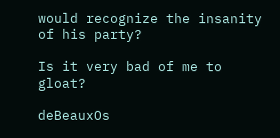would recognize the insanity of his party?

Is it very bad of me to gloat?

deBeauxOs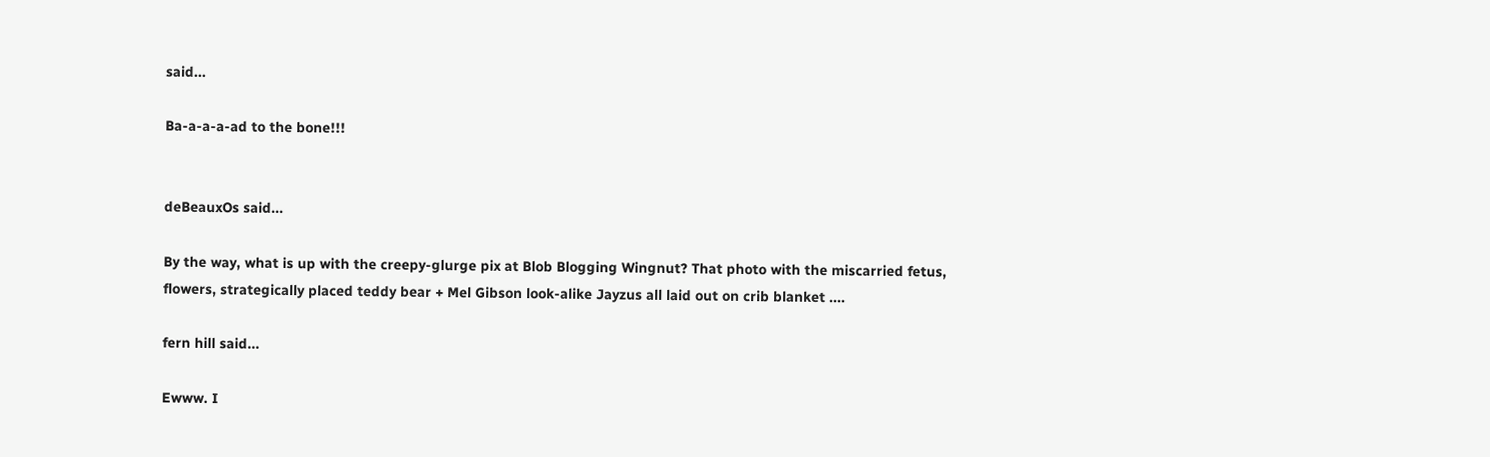said...

Ba-a-a-a-ad to the bone!!!


deBeauxOs said...

By the way, what is up with the creepy-glurge pix at Blob Blogging Wingnut? That photo with the miscarried fetus, flowers, strategically placed teddy bear + Mel Gibson look-alike Jayzus all laid out on crib blanket ....

fern hill said...

Ewww. I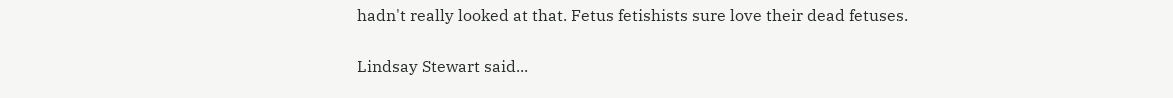hadn't really looked at that. Fetus fetishists sure love their dead fetuses.

Lindsay Stewart said...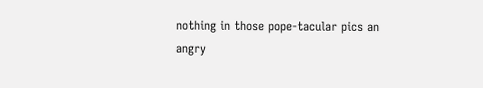nothing in those pope-tacular pics an angry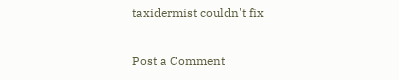taxidermist couldn't fix

Post a Comment